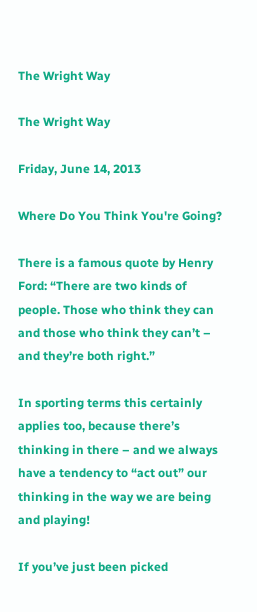The Wright Way

The Wright Way

Friday, June 14, 2013

Where Do You Think You're Going?

There is a famous quote by Henry Ford: “There are two kinds of people. Those who think they can and those who think they can’t – and they’re both right.”

In sporting terms this certainly applies too, because there’s thinking in there – and we always have a tendency to “act out” our thinking in the way we are being and playing!

If you’ve just been picked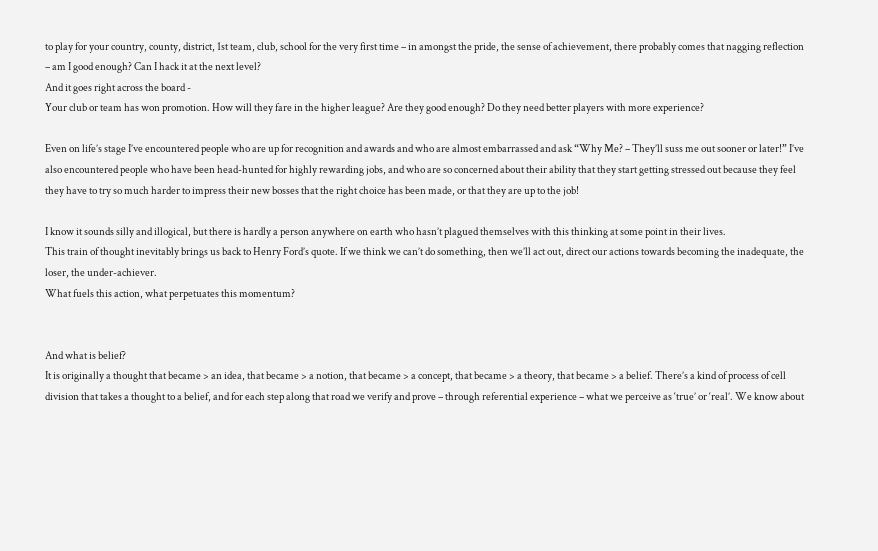to play for your country, county, district, 1st team, club, school for the very first time – in amongst the pride, the sense of achievement, there probably comes that nagging reflection – am I good enough? Can I hack it at the next level?
And it goes right across the board -
Your club or team has won promotion. How will they fare in the higher league? Are they good enough? Do they need better players with more experience?

Even on life’s stage I’ve encountered people who are up for recognition and awards and who are almost embarrassed and ask “Why Me? – They’ll suss me out sooner or later!” I’ve also encountered people who have been head-hunted for highly rewarding jobs, and who are so concerned about their ability that they start getting stressed out because they feel they have to try so much harder to impress their new bosses that the right choice has been made, or that they are up to the job!

I know it sounds silly and illogical, but there is hardly a person anywhere on earth who hasn’t plagued themselves with this thinking at some point in their lives.
This train of thought inevitably brings us back to Henry Ford’s quote. If we think we can’t do something, then we’ll act out, direct our actions towards becoming the inadequate, the loser, the under-achiever.
What fuels this action, what perpetuates this momentum?


And what is belief?
It is originally a thought that became > an idea, that became > a notion, that became > a concept, that became > a theory, that became > a belief. There’s a kind of process of cell division that takes a thought to a belief, and for each step along that road we verify and prove – through referential experience – what we perceive as ‘true’ or ‘real’. We know about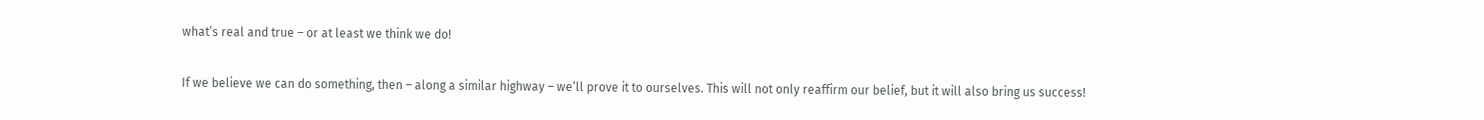what’s real and true – or at least we think we do!

If we believe we can do something, then – along a similar highway – we’ll prove it to ourselves. This will not only reaffirm our belief, but it will also bring us success!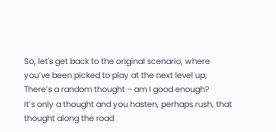So, let's get back to the original scenario, where you’ve been picked to play at the next level up;
There’s a random thought – am I good enough?
It’s only a thought and you hasten, perhaps rush, that thought along the road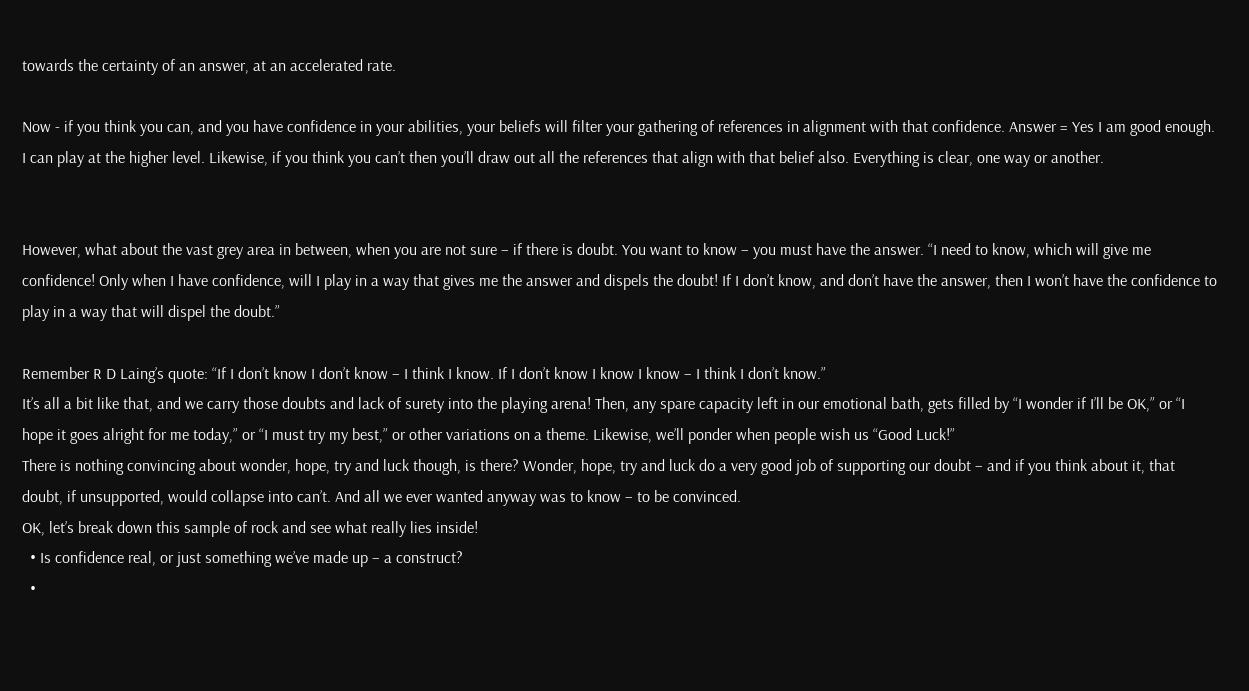towards the certainty of an answer, at an accelerated rate.

Now - if you think you can, and you have confidence in your abilities, your beliefs will filter your gathering of references in alignment with that confidence. Answer = Yes I am good enough. I can play at the higher level. Likewise, if you think you can’t then you’ll draw out all the references that align with that belief also. Everything is clear, one way or another.


However, what about the vast grey area in between, when you are not sure – if there is doubt. You want to know – you must have the answer. “I need to know, which will give me confidence! Only when I have confidence, will I play in a way that gives me the answer and dispels the doubt! If I don’t know, and don’t have the answer, then I won’t have the confidence to play in a way that will dispel the doubt.”

Remember R D Laing’s quote: “If I don’t know I don’t know – I think I know. If I don’t know I know I know – I think I don’t know.”
It’s all a bit like that, and we carry those doubts and lack of surety into the playing arena! Then, any spare capacity left in our emotional bath, gets filled by “I wonder if I’ll be OK,” or “I hope it goes alright for me today,” or “I must try my best,” or other variations on a theme. Likewise, we’ll ponder when people wish us “Good Luck!”
There is nothing convincing about wonder, hope, try and luck though, is there? Wonder, hope, try and luck do a very good job of supporting our doubt – and if you think about it, that doubt, if unsupported, would collapse into can’t. And all we ever wanted anyway was to know – to be convinced.
OK, let’s break down this sample of rock and see what really lies inside!
  • Is confidence real, or just something we’ve made up – a construct?
  •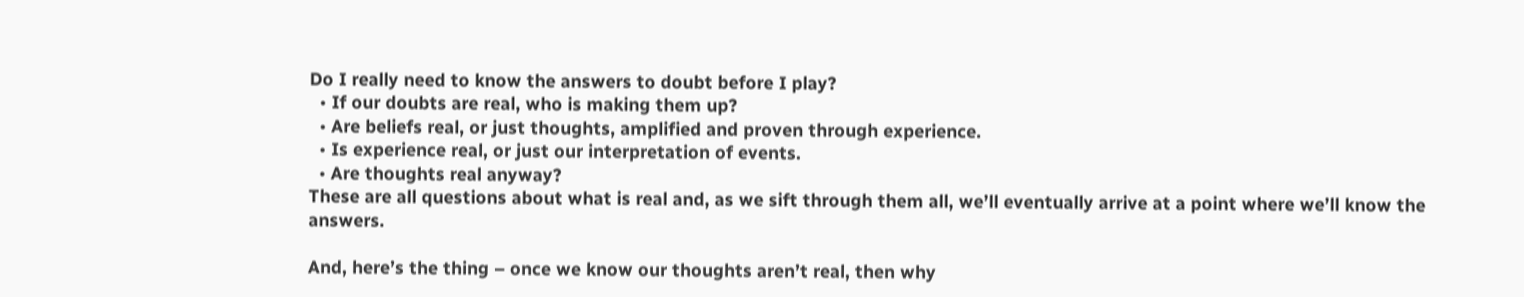Do I really need to know the answers to doubt before I play?
  • If our doubts are real, who is making them up?
  • Are beliefs real, or just thoughts, amplified and proven through experience.
  • Is experience real, or just our interpretation of events.
  • Are thoughts real anyway?
These are all questions about what is real and, as we sift through them all, we’ll eventually arrive at a point where we’ll know the answers.

And, here’s the thing – once we know our thoughts aren’t real, then why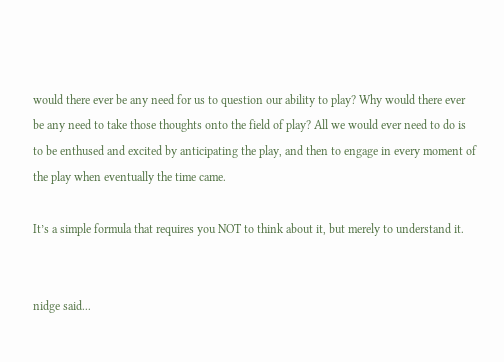would there ever be any need for us to question our ability to play? Why would there ever be any need to take those thoughts onto the field of play? All we would ever need to do is to be enthused and excited by anticipating the play, and then to engage in every moment of the play when eventually the time came.

It’s a simple formula that requires you NOT to think about it, but merely to understand it.


nidge said...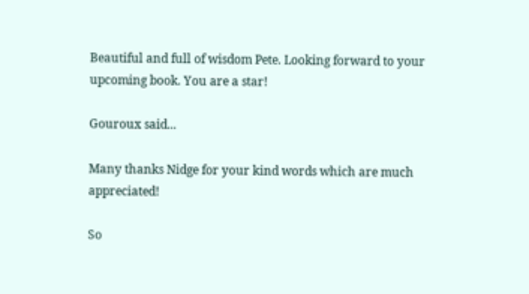Beautiful and full of wisdom Pete. Looking forward to your upcoming book. You are a star!

Gouroux said...

Many thanks Nidge for your kind words which are much appreciated!

So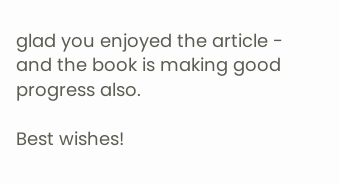glad you enjoyed the article - and the book is making good progress also.

Best wishes!